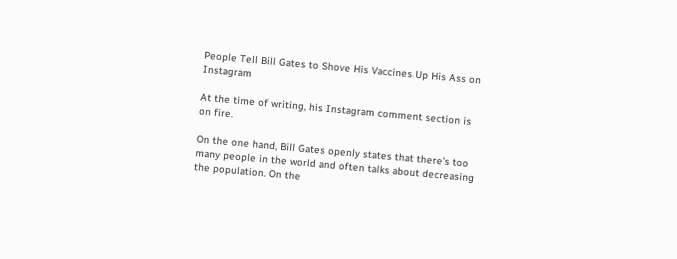People Tell Bill Gates to Shove His Vaccines Up His Ass on Instagram

At the time of writing, his Instagram comment section is on fire.

On the one hand, Bill Gates openly states that there’s too many people in the world and often talks about decreasing the population. On the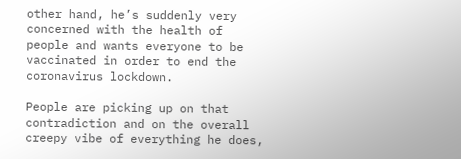other hand, he’s suddenly very concerned with the health of people and wants everyone to be vaccinated in order to end the coronavirus lockdown.

People are picking up on that contradiction and on the overall creepy vibe of everything he does,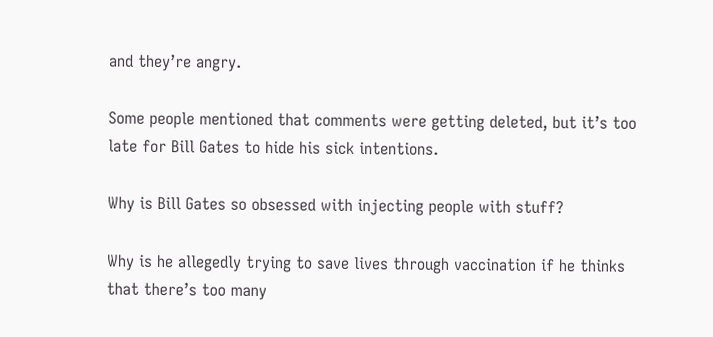and they’re angry.

Some people mentioned that comments were getting deleted, but it’s too late for Bill Gates to hide his sick intentions.

Why is Bill Gates so obsessed with injecting people with stuff?

Why is he allegedly trying to save lives through vaccination if he thinks that there’s too many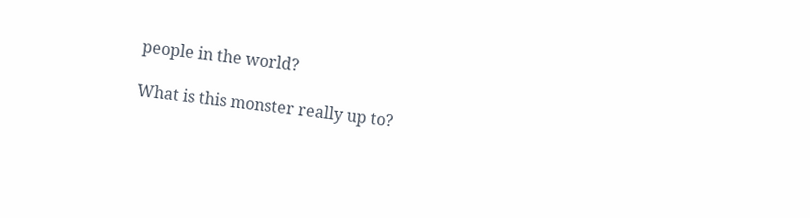people in the world?

What is this monster really up to?